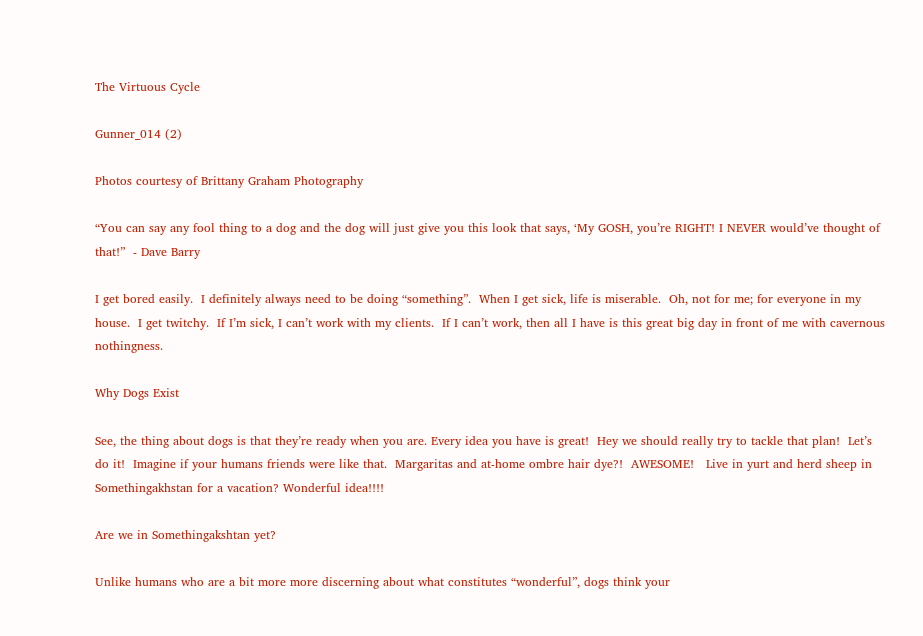The Virtuous Cycle

Gunner_014 (2)

Photos courtesy of Brittany Graham Photography

“You can say any fool thing to a dog and the dog will just give you this look that says, ‘My GOSH, you’re RIGHT! I NEVER would’ve thought of that!”  - Dave Barry

I get bored easily.  I definitely always need to be doing “something”.  When I get sick, life is miserable.  Oh, not for me; for everyone in my house.  I get twitchy.  If I’m sick, I can’t work with my clients.  If I can’t work, then all I have is this great big day in front of me with cavernous nothingness.

Why Dogs Exist

See, the thing about dogs is that they’re ready when you are. Every idea you have is great!  Hey we should really try to tackle that plan!  Let’s do it!  Imagine if your humans friends were like that.  Margaritas and at-home ombre hair dye?!  AWESOME!   Live in yurt and herd sheep in Somethingakhstan for a vacation? Wonderful idea!!!!

Are we in Somethingakshtan yet?

Unlike humans who are a bit more more discerning about what constitutes “wonderful”, dogs think your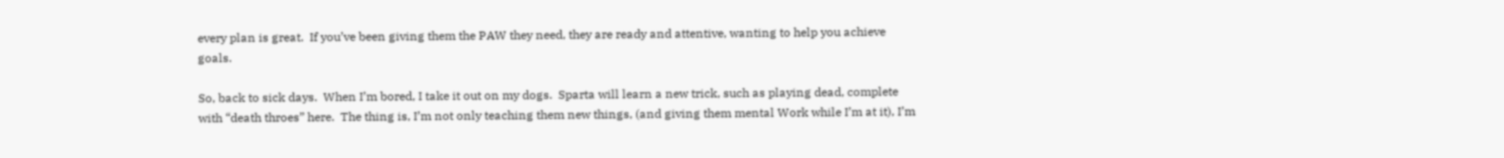every plan is great.  If you’ve been giving them the PAW they need, they are ready and attentive, wanting to help you achieve goals.

So, back to sick days.  When I’m bored, I take it out on my dogs.  Sparta will learn a new trick, such as playing dead, complete with “death throes” here.  The thing is, I’m not only teaching them new things, (and giving them mental Work while I’m at it), I’m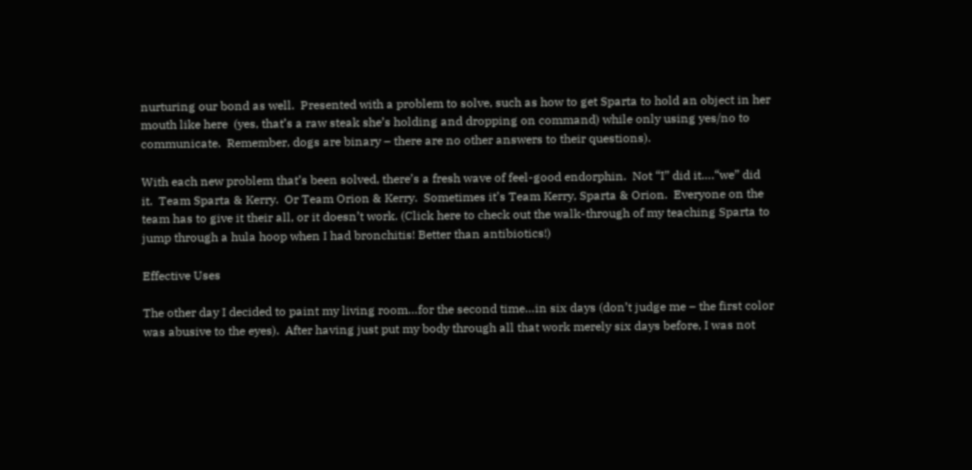nurturing our bond as well.  Presented with a problem to solve, such as how to get Sparta to hold an object in her mouth like here  (yes, that’s a raw steak she’s holding and dropping on command) while only using yes/no to communicate.  Remember, dogs are binary – there are no other answers to their questions).

With each new problem that’s been solved, there’s a fresh wave of feel-good endorphin.  Not “I” did it….“we” did it.  Team Sparta & Kerry.  Or Team Orion & Kerry.  Sometimes it’s Team Kerry, Sparta & Orion.  Everyone on the team has to give it their all, or it doesn’t work. (Click here to check out the walk-through of my teaching Sparta to jump through a hula hoop when I had bronchitis! Better than antibiotics!)

Effective Uses

The other day I decided to paint my living room…for the second time…in six days (don’t judge me – the first color was abusive to the eyes).  After having just put my body through all that work merely six days before, I was not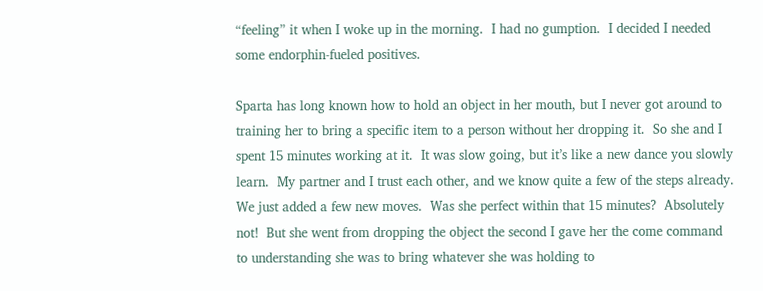“feeling” it when I woke up in the morning.  I had no gumption.  I decided I needed some endorphin-fueled positives.

Sparta has long known how to hold an object in her mouth, but I never got around to training her to bring a specific item to a person without her dropping it.  So she and I spent 15 minutes working at it.  It was slow going, but it’s like a new dance you slowly learn.  My partner and I trust each other, and we know quite a few of the steps already.  We just added a few new moves.  Was she perfect within that 15 minutes?  Absolutely not!  But she went from dropping the object the second I gave her the come command to understanding she was to bring whatever she was holding to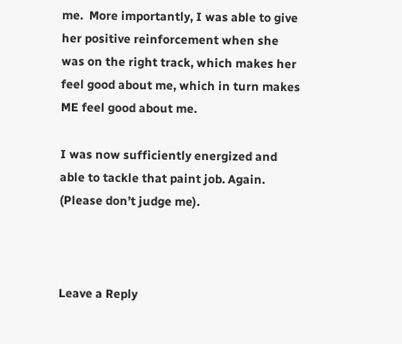me.  More importantly, I was able to give her positive reinforcement when she was on the right track, which makes her feel good about me, which in turn makes ME feel good about me.

I was now sufficiently energized and able to tackle that paint job. Again.  (Please don’t judge me).



Leave a Reply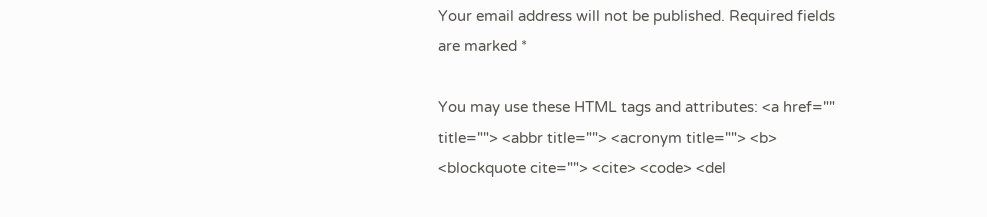Your email address will not be published. Required fields are marked *

You may use these HTML tags and attributes: <a href="" title=""> <abbr title=""> <acronym title=""> <b> <blockquote cite=""> <cite> <code> <del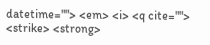datetime=""> <em> <i> <q cite=""> <strike> <strong>